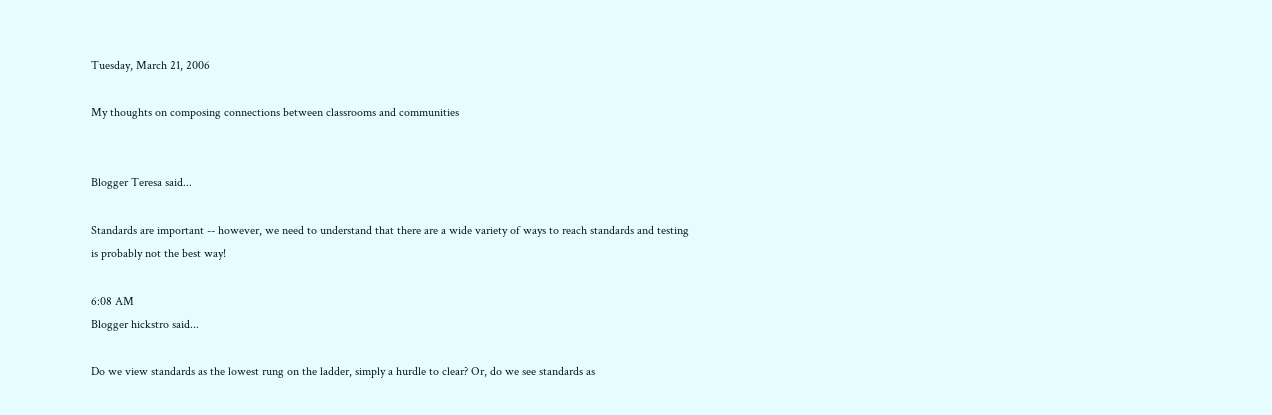Tuesday, March 21, 2006

My thoughts on composing connections between classrooms and communities


Blogger Teresa said...

Standards are important -- however, we need to understand that there are a wide variety of ways to reach standards and testing is probably not the best way!

6:08 AM
Blogger hickstro said...

Do we view standards as the lowest rung on the ladder, simply a hurdle to clear? Or, do we see standards as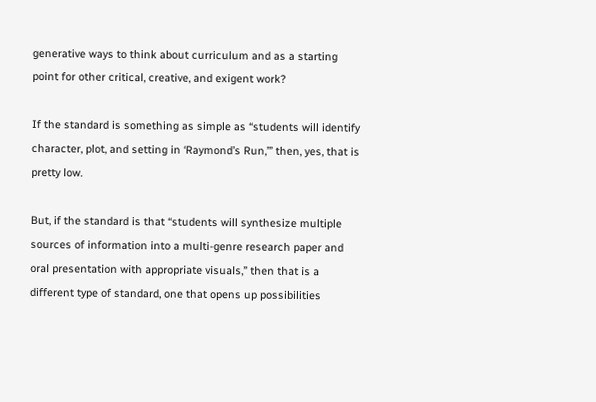generative ways to think about curriculum and as a starting point for other critical, creative, and exigent work?

If the standard is something as simple as “students will identify character, plot, and setting in ‘Raymond’s Run,’” then, yes, that is pretty low.

But, if the standard is that “students will synthesize multiple sources of information into a multi-genre research paper and oral presentation with appropriate visuals,” then that is a different type of standard, one that opens up possibilities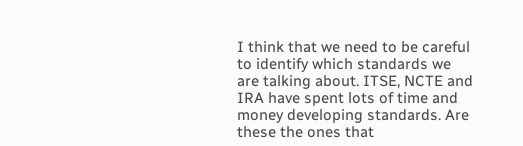I think that we need to be careful to identify which standards we are talking about. ITSE, NCTE and IRA have spent lots of time and money developing standards. Are these the ones that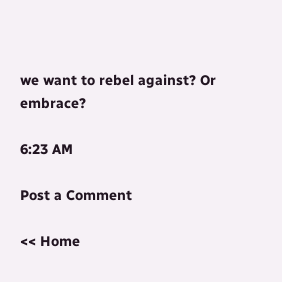we want to rebel against? Or embrace?

6:23 AM

Post a Comment

<< Home